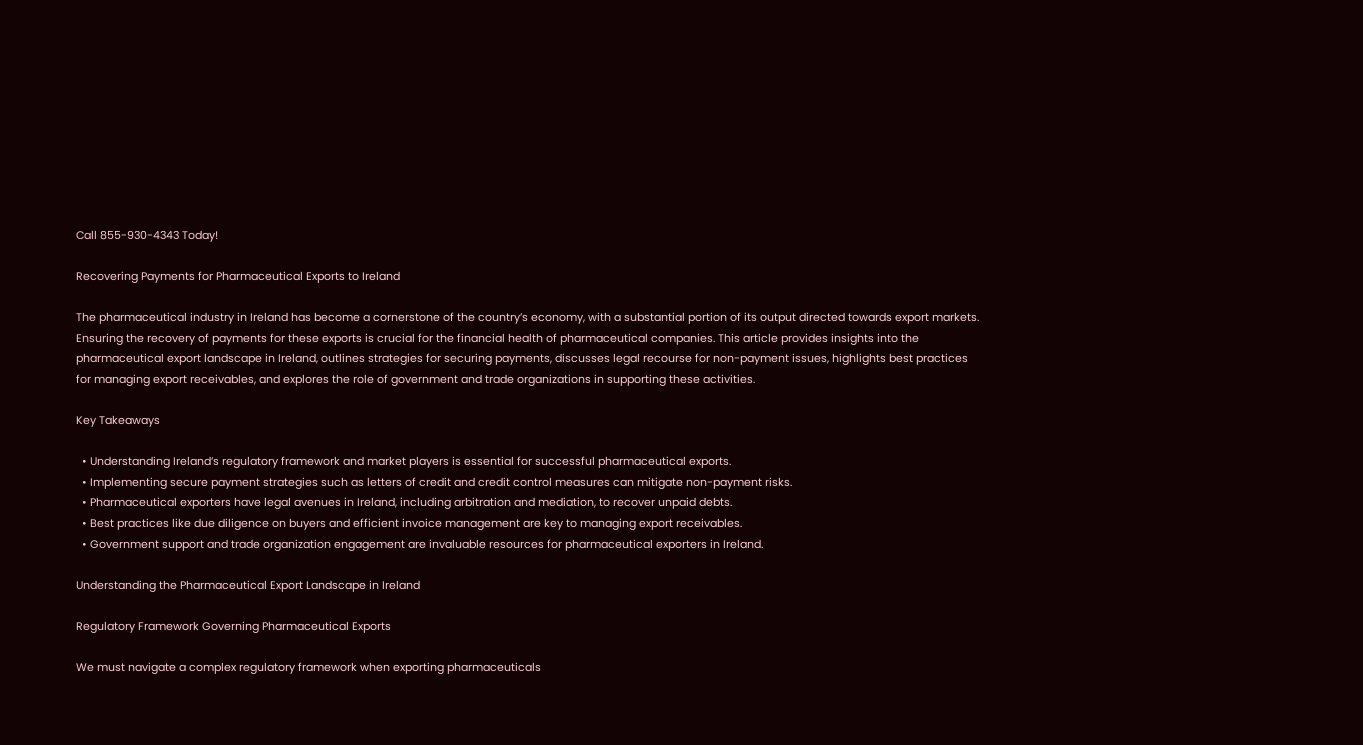Call 855-930-4343 Today!

Recovering Payments for Pharmaceutical Exports to Ireland

The pharmaceutical industry in Ireland has become a cornerstone of the country’s economy, with a substantial portion of its output directed towards export markets. Ensuring the recovery of payments for these exports is crucial for the financial health of pharmaceutical companies. This article provides insights into the pharmaceutical export landscape in Ireland, outlines strategies for securing payments, discusses legal recourse for non-payment issues, highlights best practices for managing export receivables, and explores the role of government and trade organizations in supporting these activities.

Key Takeaways

  • Understanding Ireland’s regulatory framework and market players is essential for successful pharmaceutical exports.
  • Implementing secure payment strategies such as letters of credit and credit control measures can mitigate non-payment risks.
  • Pharmaceutical exporters have legal avenues in Ireland, including arbitration and mediation, to recover unpaid debts.
  • Best practices like due diligence on buyers and efficient invoice management are key to managing export receivables.
  • Government support and trade organization engagement are invaluable resources for pharmaceutical exporters in Ireland.

Understanding the Pharmaceutical Export Landscape in Ireland

Regulatory Framework Governing Pharmaceutical Exports

We must navigate a complex regulatory framework when exporting pharmaceuticals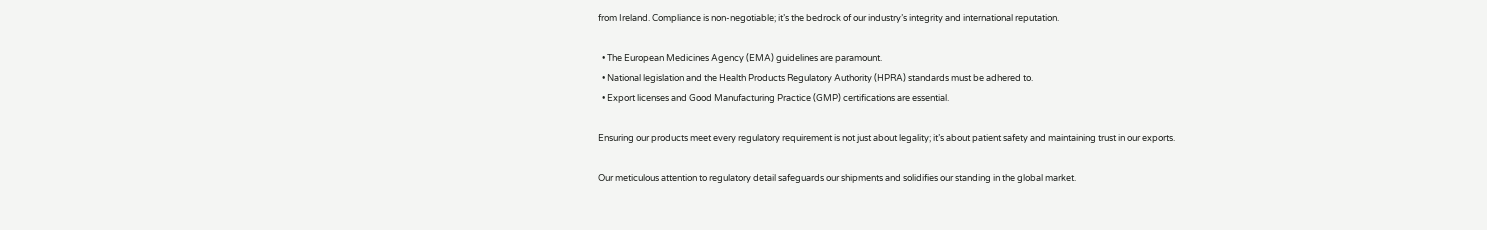from Ireland. Compliance is non-negotiable; it’s the bedrock of our industry’s integrity and international reputation.

  • The European Medicines Agency (EMA) guidelines are paramount.
  • National legislation and the Health Products Regulatory Authority (HPRA) standards must be adhered to.
  • Export licenses and Good Manufacturing Practice (GMP) certifications are essential.

Ensuring our products meet every regulatory requirement is not just about legality; it’s about patient safety and maintaining trust in our exports.

Our meticulous attention to regulatory detail safeguards our shipments and solidifies our standing in the global market.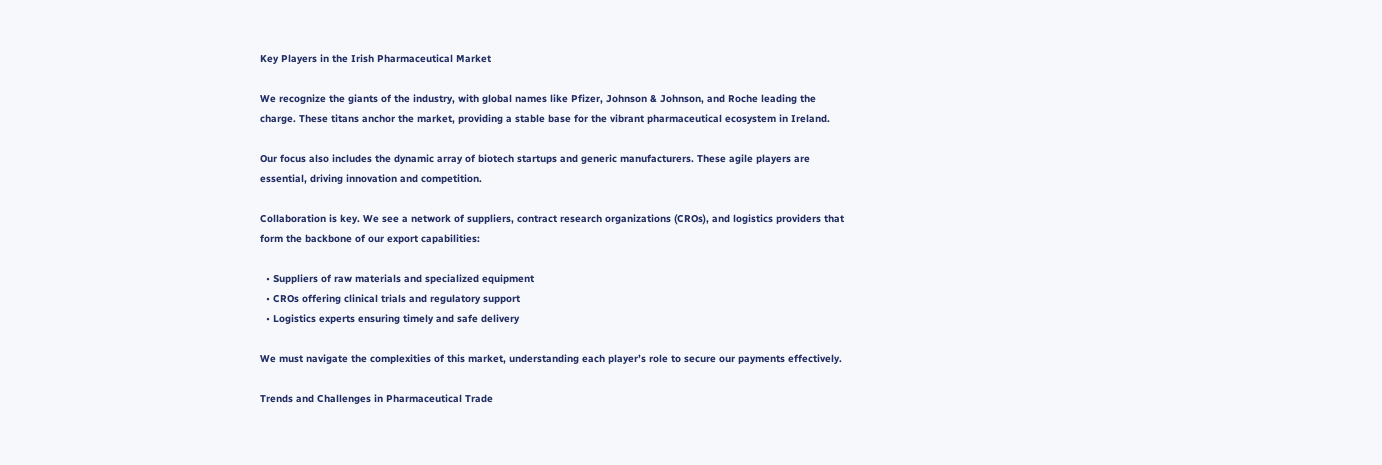Key Players in the Irish Pharmaceutical Market

We recognize the giants of the industry, with global names like Pfizer, Johnson & Johnson, and Roche leading the charge. These titans anchor the market, providing a stable base for the vibrant pharmaceutical ecosystem in Ireland.

Our focus also includes the dynamic array of biotech startups and generic manufacturers. These agile players are essential, driving innovation and competition.

Collaboration is key. We see a network of suppliers, contract research organizations (CROs), and logistics providers that form the backbone of our export capabilities:

  • Suppliers of raw materials and specialized equipment
  • CROs offering clinical trials and regulatory support
  • Logistics experts ensuring timely and safe delivery

We must navigate the complexities of this market, understanding each player’s role to secure our payments effectively.

Trends and Challenges in Pharmaceutical Trade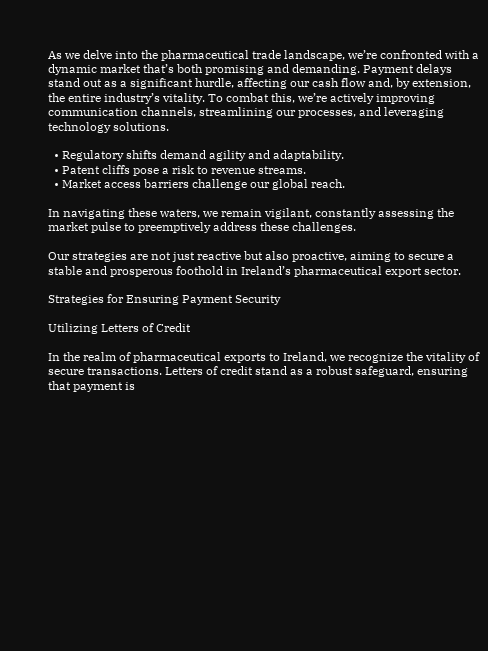As we delve into the pharmaceutical trade landscape, we’re confronted with a dynamic market that’s both promising and demanding. Payment delays stand out as a significant hurdle, affecting our cash flow and, by extension, the entire industry’s vitality. To combat this, we’re actively improving communication channels, streamlining our processes, and leveraging technology solutions.

  • Regulatory shifts demand agility and adaptability.
  • Patent cliffs pose a risk to revenue streams.
  • Market access barriers challenge our global reach.

In navigating these waters, we remain vigilant, constantly assessing the market pulse to preemptively address these challenges.

Our strategies are not just reactive but also proactive, aiming to secure a stable and prosperous foothold in Ireland’s pharmaceutical export sector.

Strategies for Ensuring Payment Security

Utilizing Letters of Credit

In the realm of pharmaceutical exports to Ireland, we recognize the vitality of secure transactions. Letters of credit stand as a robust safeguard, ensuring that payment is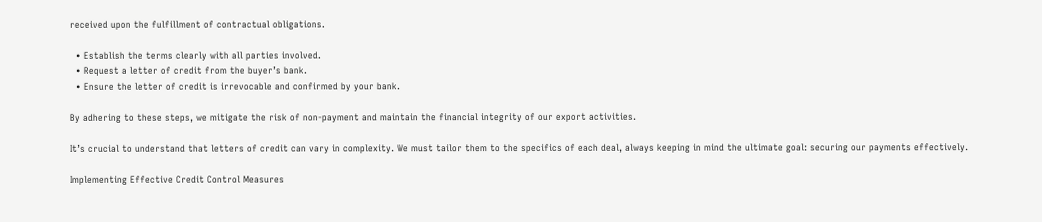received upon the fulfillment of contractual obligations.

  • Establish the terms clearly with all parties involved.
  • Request a letter of credit from the buyer’s bank.
  • Ensure the letter of credit is irrevocable and confirmed by your bank.

By adhering to these steps, we mitigate the risk of non-payment and maintain the financial integrity of our export activities.

It’s crucial to understand that letters of credit can vary in complexity. We must tailor them to the specifics of each deal, always keeping in mind the ultimate goal: securing our payments effectively.

Implementing Effective Credit Control Measures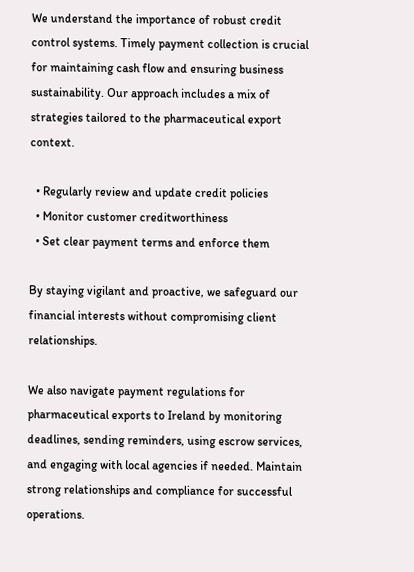We understand the importance of robust credit control systems. Timely payment collection is crucial for maintaining cash flow and ensuring business sustainability. Our approach includes a mix of strategies tailored to the pharmaceutical export context.

  • Regularly review and update credit policies
  • Monitor customer creditworthiness
  • Set clear payment terms and enforce them

By staying vigilant and proactive, we safeguard our financial interests without compromising client relationships.

We also navigate payment regulations for pharmaceutical exports to Ireland by monitoring deadlines, sending reminders, using escrow services, and engaging with local agencies if needed. Maintain strong relationships and compliance for successful operations.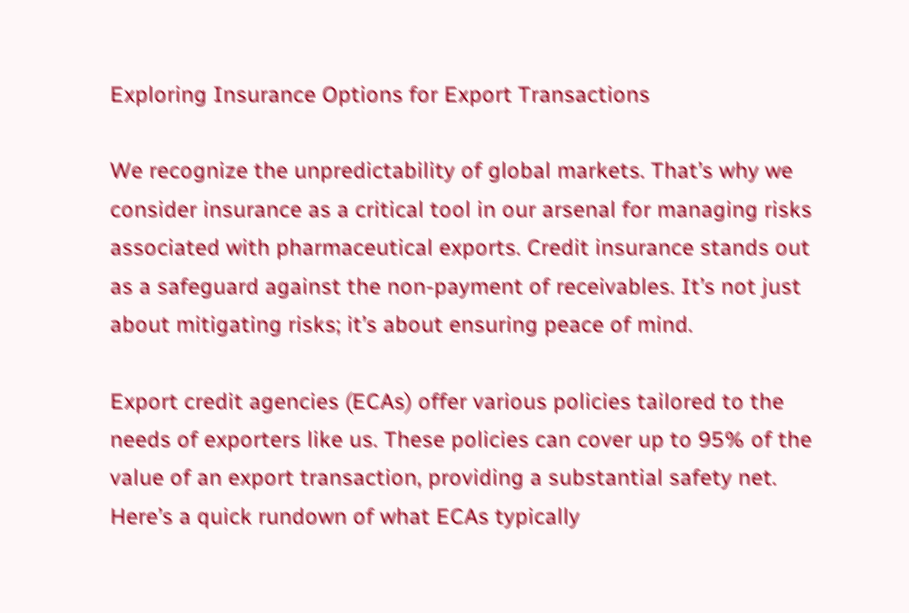Exploring Insurance Options for Export Transactions

We recognize the unpredictability of global markets. That’s why we consider insurance as a critical tool in our arsenal for managing risks associated with pharmaceutical exports. Credit insurance stands out as a safeguard against the non-payment of receivables. It’s not just about mitigating risks; it’s about ensuring peace of mind.

Export credit agencies (ECAs) offer various policies tailored to the needs of exporters like us. These policies can cover up to 95% of the value of an export transaction, providing a substantial safety net. Here’s a quick rundown of what ECAs typically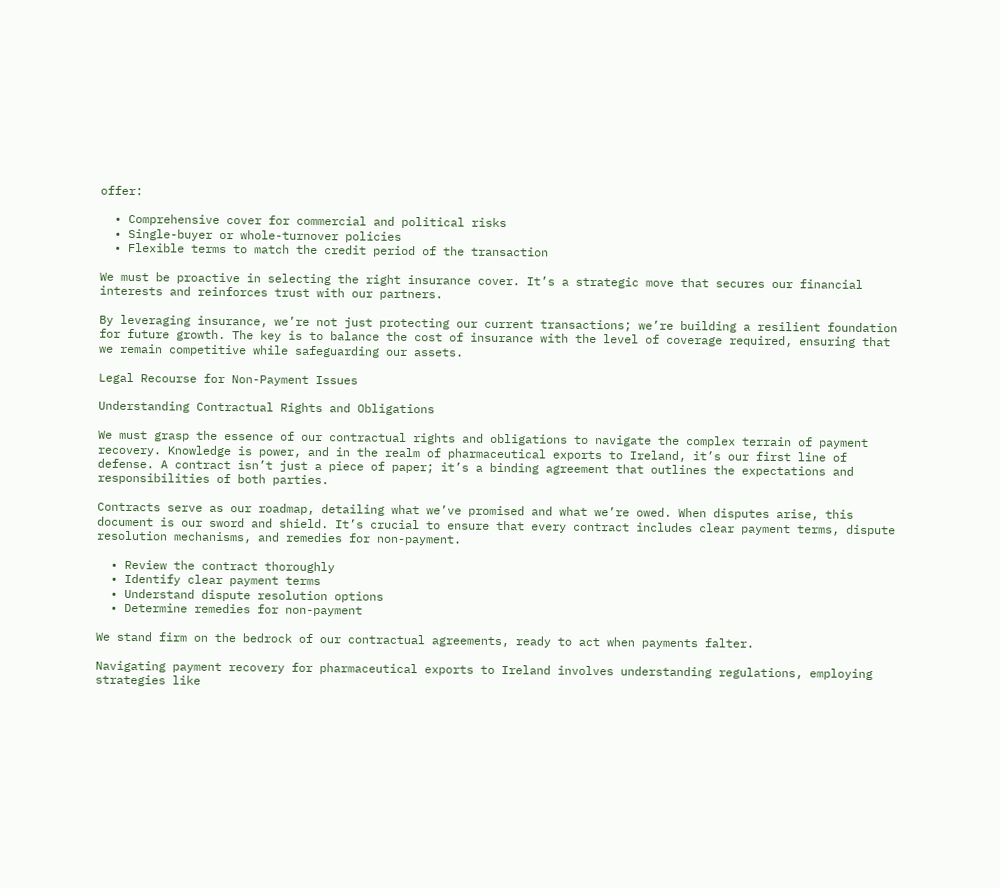offer:

  • Comprehensive cover for commercial and political risks
  • Single-buyer or whole-turnover policies
  • Flexible terms to match the credit period of the transaction

We must be proactive in selecting the right insurance cover. It’s a strategic move that secures our financial interests and reinforces trust with our partners.

By leveraging insurance, we’re not just protecting our current transactions; we’re building a resilient foundation for future growth. The key is to balance the cost of insurance with the level of coverage required, ensuring that we remain competitive while safeguarding our assets.

Legal Recourse for Non-Payment Issues

Understanding Contractual Rights and Obligations

We must grasp the essence of our contractual rights and obligations to navigate the complex terrain of payment recovery. Knowledge is power, and in the realm of pharmaceutical exports to Ireland, it’s our first line of defense. A contract isn’t just a piece of paper; it’s a binding agreement that outlines the expectations and responsibilities of both parties.

Contracts serve as our roadmap, detailing what we’ve promised and what we’re owed. When disputes arise, this document is our sword and shield. It’s crucial to ensure that every contract includes clear payment terms, dispute resolution mechanisms, and remedies for non-payment.

  • Review the contract thoroughly
  • Identify clear payment terms
  • Understand dispute resolution options
  • Determine remedies for non-payment

We stand firm on the bedrock of our contractual agreements, ready to act when payments falter.

Navigating payment recovery for pharmaceutical exports to Ireland involves understanding regulations, employing strategies like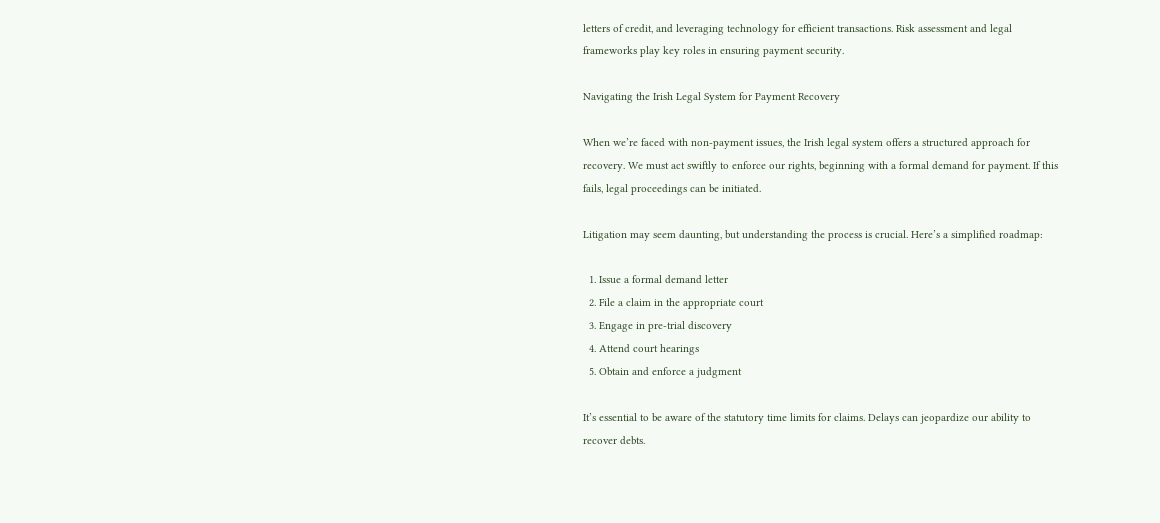letters of credit, and leveraging technology for efficient transactions. Risk assessment and legal frameworks play key roles in ensuring payment security.

Navigating the Irish Legal System for Payment Recovery

When we’re faced with non-payment issues, the Irish legal system offers a structured approach for recovery. We must act swiftly to enforce our rights, beginning with a formal demand for payment. If this fails, legal proceedings can be initiated.

Litigation may seem daunting, but understanding the process is crucial. Here’s a simplified roadmap:

  1. Issue a formal demand letter
  2. File a claim in the appropriate court
  3. Engage in pre-trial discovery
  4. Attend court hearings
  5. Obtain and enforce a judgment

It’s essential to be aware of the statutory time limits for claims. Delays can jeopardize our ability to recover debts.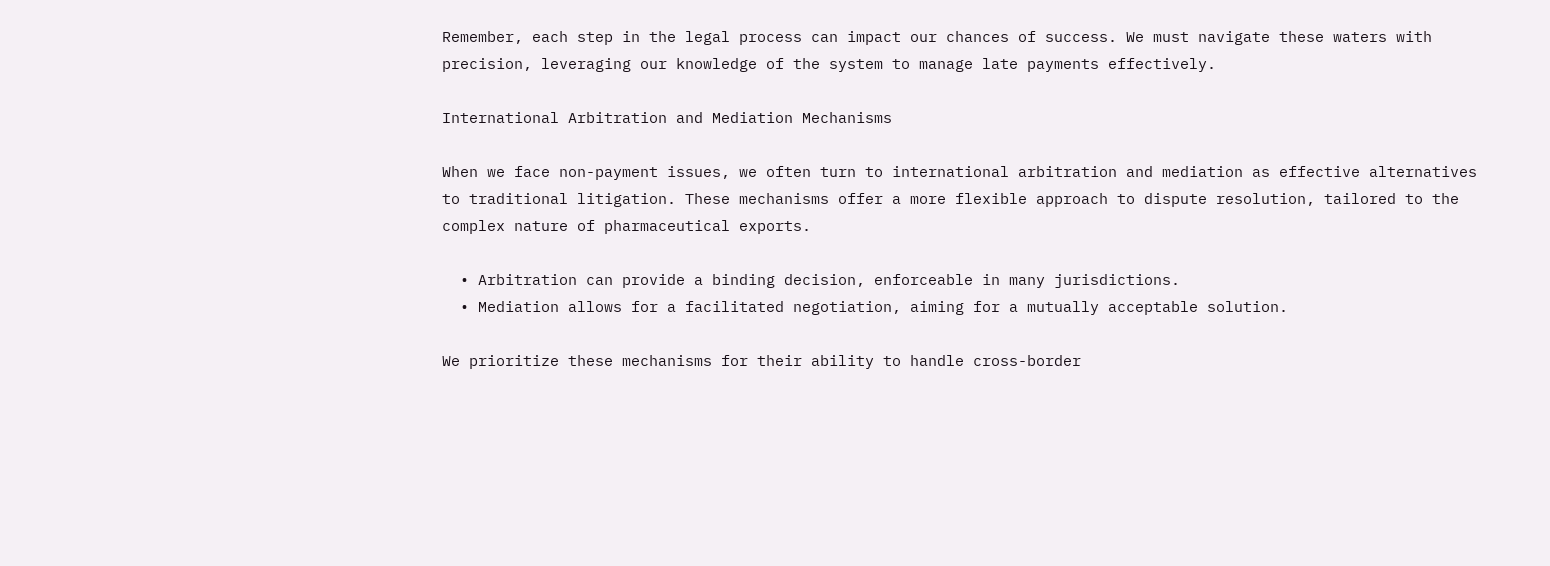Remember, each step in the legal process can impact our chances of success. We must navigate these waters with precision, leveraging our knowledge of the system to manage late payments effectively.

International Arbitration and Mediation Mechanisms

When we face non-payment issues, we often turn to international arbitration and mediation as effective alternatives to traditional litigation. These mechanisms offer a more flexible approach to dispute resolution, tailored to the complex nature of pharmaceutical exports.

  • Arbitration can provide a binding decision, enforceable in many jurisdictions.
  • Mediation allows for a facilitated negotiation, aiming for a mutually acceptable solution.

We prioritize these mechanisms for their ability to handle cross-border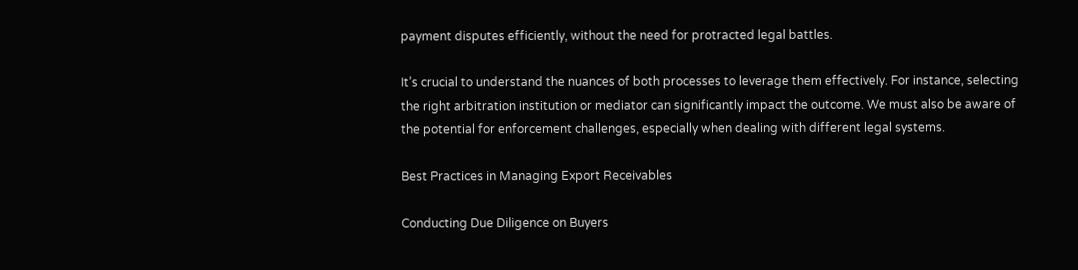payment disputes efficiently, without the need for protracted legal battles.

It’s crucial to understand the nuances of both processes to leverage them effectively. For instance, selecting the right arbitration institution or mediator can significantly impact the outcome. We must also be aware of the potential for enforcement challenges, especially when dealing with different legal systems.

Best Practices in Managing Export Receivables

Conducting Due Diligence on Buyers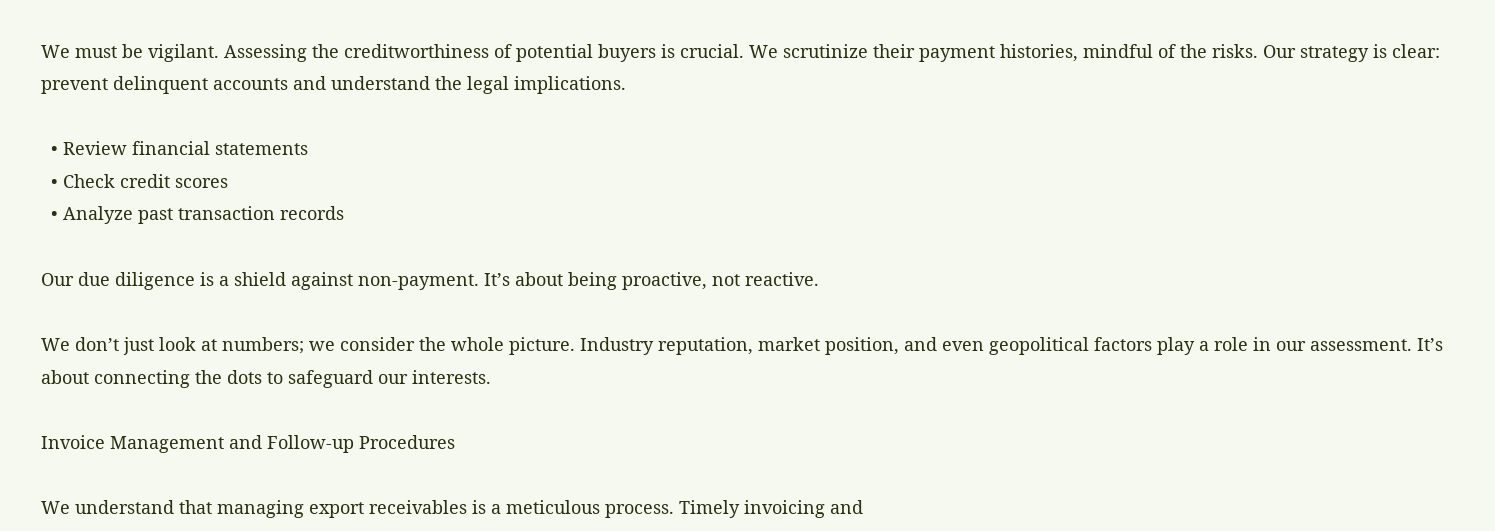We must be vigilant. Assessing the creditworthiness of potential buyers is crucial. We scrutinize their payment histories, mindful of the risks. Our strategy is clear: prevent delinquent accounts and understand the legal implications.

  • Review financial statements
  • Check credit scores
  • Analyze past transaction records

Our due diligence is a shield against non-payment. It’s about being proactive, not reactive.

We don’t just look at numbers; we consider the whole picture. Industry reputation, market position, and even geopolitical factors play a role in our assessment. It’s about connecting the dots to safeguard our interests.

Invoice Management and Follow-up Procedures

We understand that managing export receivables is a meticulous process. Timely invoicing and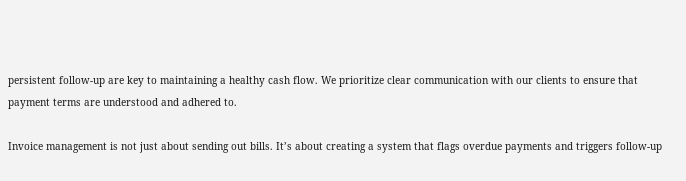persistent follow-up are key to maintaining a healthy cash flow. We prioritize clear communication with our clients to ensure that payment terms are understood and adhered to.

Invoice management is not just about sending out bills. It’s about creating a system that flags overdue payments and triggers follow-up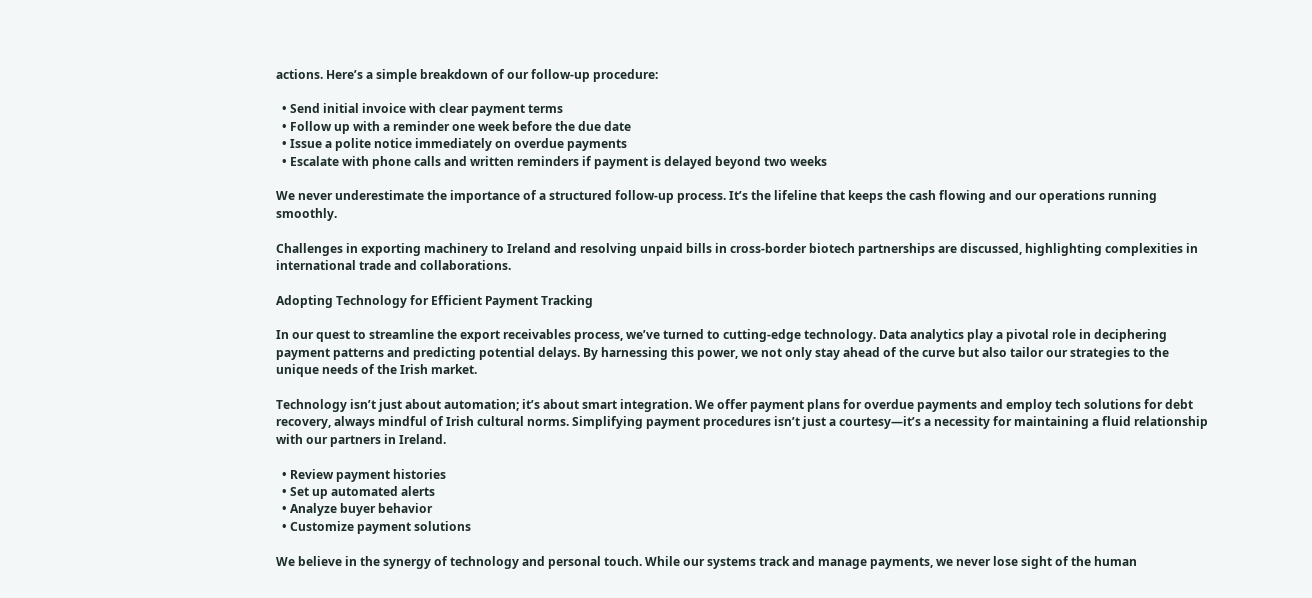actions. Here’s a simple breakdown of our follow-up procedure:

  • Send initial invoice with clear payment terms
  • Follow up with a reminder one week before the due date
  • Issue a polite notice immediately on overdue payments
  • Escalate with phone calls and written reminders if payment is delayed beyond two weeks

We never underestimate the importance of a structured follow-up process. It’s the lifeline that keeps the cash flowing and our operations running smoothly.

Challenges in exporting machinery to Ireland and resolving unpaid bills in cross-border biotech partnerships are discussed, highlighting complexities in international trade and collaborations.

Adopting Technology for Efficient Payment Tracking

In our quest to streamline the export receivables process, we’ve turned to cutting-edge technology. Data analytics play a pivotal role in deciphering payment patterns and predicting potential delays. By harnessing this power, we not only stay ahead of the curve but also tailor our strategies to the unique needs of the Irish market.

Technology isn’t just about automation; it’s about smart integration. We offer payment plans for overdue payments and employ tech solutions for debt recovery, always mindful of Irish cultural norms. Simplifying payment procedures isn’t just a courtesy—it’s a necessity for maintaining a fluid relationship with our partners in Ireland.

  • Review payment histories
  • Set up automated alerts
  • Analyze buyer behavior
  • Customize payment solutions

We believe in the synergy of technology and personal touch. While our systems track and manage payments, we never lose sight of the human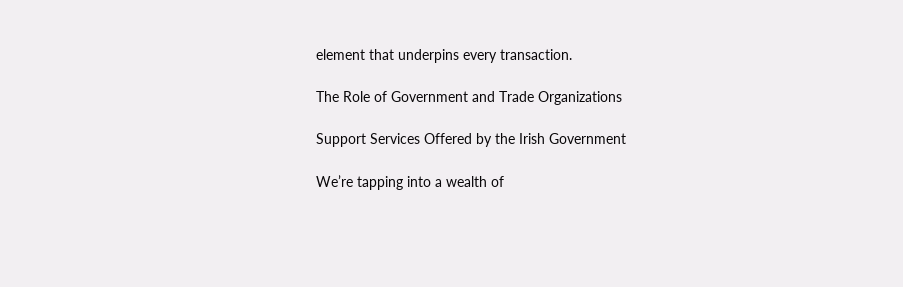element that underpins every transaction.

The Role of Government and Trade Organizations

Support Services Offered by the Irish Government

We’re tapping into a wealth of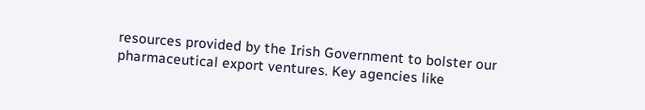resources provided by the Irish Government to bolster our pharmaceutical export ventures. Key agencies like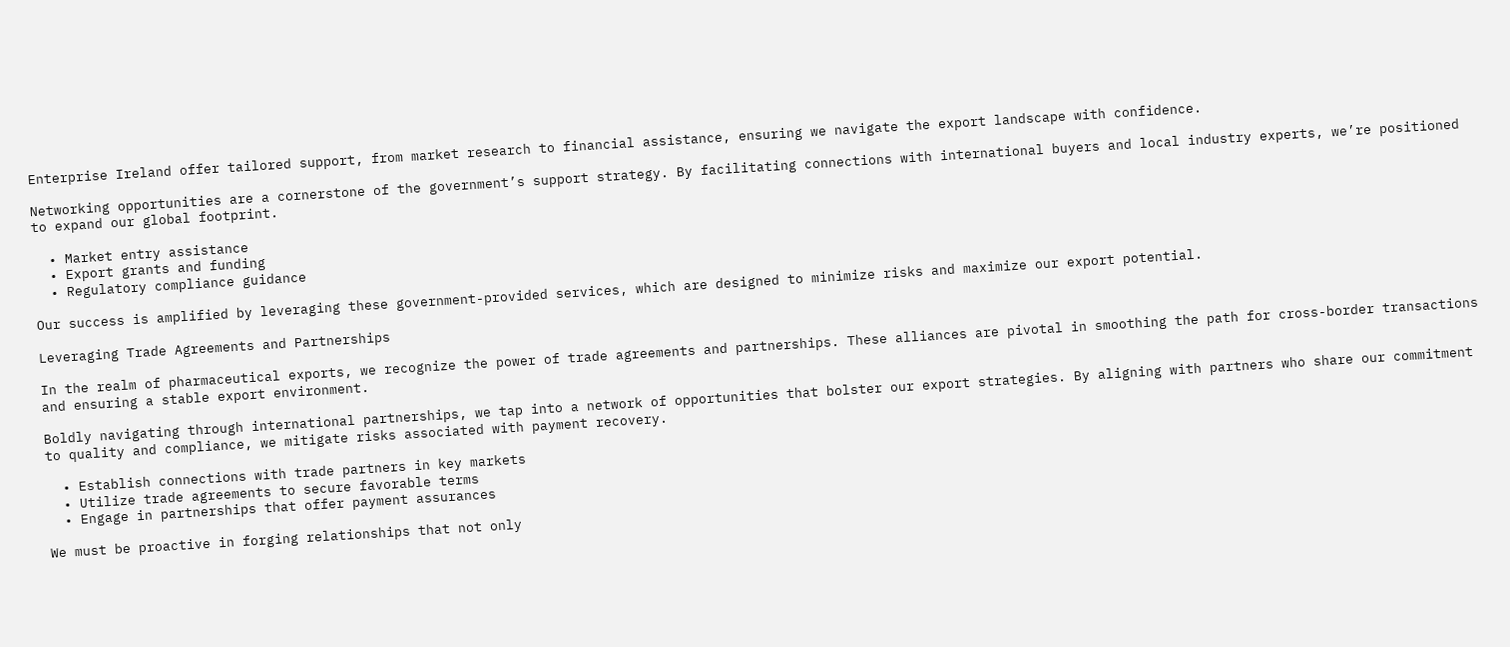Enterprise Ireland offer tailored support, from market research to financial assistance, ensuring we navigate the export landscape with confidence.

Networking opportunities are a cornerstone of the government’s support strategy. By facilitating connections with international buyers and local industry experts, we’re positioned to expand our global footprint.

  • Market entry assistance
  • Export grants and funding
  • Regulatory compliance guidance

Our success is amplified by leveraging these government-provided services, which are designed to minimize risks and maximize our export potential.

Leveraging Trade Agreements and Partnerships

In the realm of pharmaceutical exports, we recognize the power of trade agreements and partnerships. These alliances are pivotal in smoothing the path for cross-border transactions and ensuring a stable export environment.

Boldly navigating through international partnerships, we tap into a network of opportunities that bolster our export strategies. By aligning with partners who share our commitment to quality and compliance, we mitigate risks associated with payment recovery.

  • Establish connections with trade partners in key markets
  • Utilize trade agreements to secure favorable terms
  • Engage in partnerships that offer payment assurances

We must be proactive in forging relationships that not only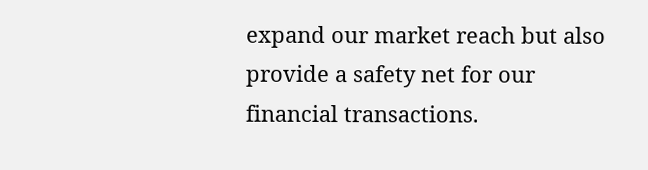expand our market reach but also provide a safety net for our financial transactions.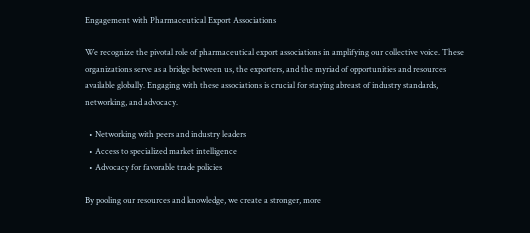Engagement with Pharmaceutical Export Associations

We recognize the pivotal role of pharmaceutical export associations in amplifying our collective voice. These organizations serve as a bridge between us, the exporters, and the myriad of opportunities and resources available globally. Engaging with these associations is crucial for staying abreast of industry standards, networking, and advocacy.

  • Networking with peers and industry leaders
  • Access to specialized market intelligence
  • Advocacy for favorable trade policies

By pooling our resources and knowledge, we create a stronger, more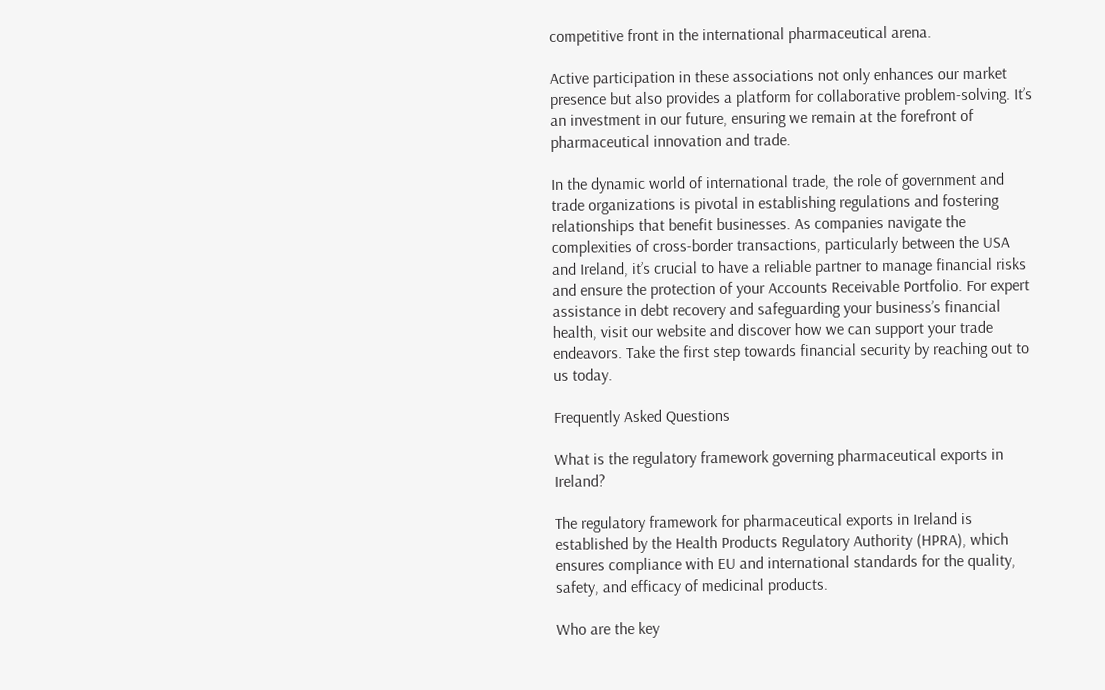competitive front in the international pharmaceutical arena.

Active participation in these associations not only enhances our market presence but also provides a platform for collaborative problem-solving. It’s an investment in our future, ensuring we remain at the forefront of pharmaceutical innovation and trade.

In the dynamic world of international trade, the role of government and trade organizations is pivotal in establishing regulations and fostering relationships that benefit businesses. As companies navigate the complexities of cross-border transactions, particularly between the USA and Ireland, it’s crucial to have a reliable partner to manage financial risks and ensure the protection of your Accounts Receivable Portfolio. For expert assistance in debt recovery and safeguarding your business’s financial health, visit our website and discover how we can support your trade endeavors. Take the first step towards financial security by reaching out to us today.

Frequently Asked Questions

What is the regulatory framework governing pharmaceutical exports in Ireland?

The regulatory framework for pharmaceutical exports in Ireland is established by the Health Products Regulatory Authority (HPRA), which ensures compliance with EU and international standards for the quality, safety, and efficacy of medicinal products.

Who are the key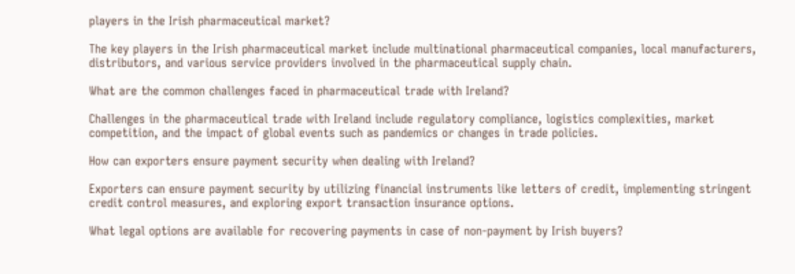players in the Irish pharmaceutical market?

The key players in the Irish pharmaceutical market include multinational pharmaceutical companies, local manufacturers, distributors, and various service providers involved in the pharmaceutical supply chain.

What are the common challenges faced in pharmaceutical trade with Ireland?

Challenges in the pharmaceutical trade with Ireland include regulatory compliance, logistics complexities, market competition, and the impact of global events such as pandemics or changes in trade policies.

How can exporters ensure payment security when dealing with Ireland?

Exporters can ensure payment security by utilizing financial instruments like letters of credit, implementing stringent credit control measures, and exploring export transaction insurance options.

What legal options are available for recovering payments in case of non-payment by Irish buyers?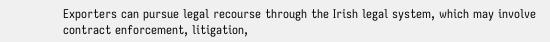Exporters can pursue legal recourse through the Irish legal system, which may involve contract enforcement, litigation,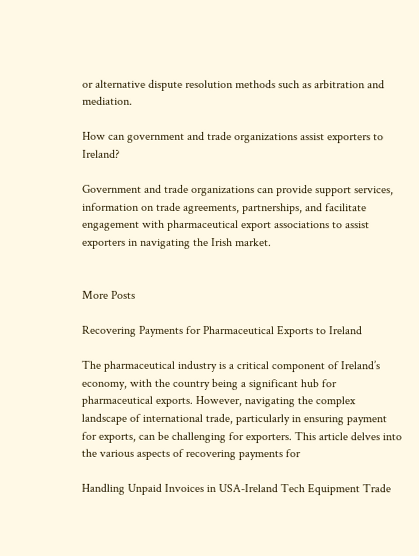or alternative dispute resolution methods such as arbitration and mediation.

How can government and trade organizations assist exporters to Ireland?

Government and trade organizations can provide support services, information on trade agreements, partnerships, and facilitate engagement with pharmaceutical export associations to assist exporters in navigating the Irish market.


More Posts

Recovering Payments for Pharmaceutical Exports to Ireland

The pharmaceutical industry is a critical component of Ireland’s economy, with the country being a significant hub for pharmaceutical exports. However, navigating the complex landscape of international trade, particularly in ensuring payment for exports, can be challenging for exporters. This article delves into the various aspects of recovering payments for

Handling Unpaid Invoices in USA-Ireland Tech Equipment Trade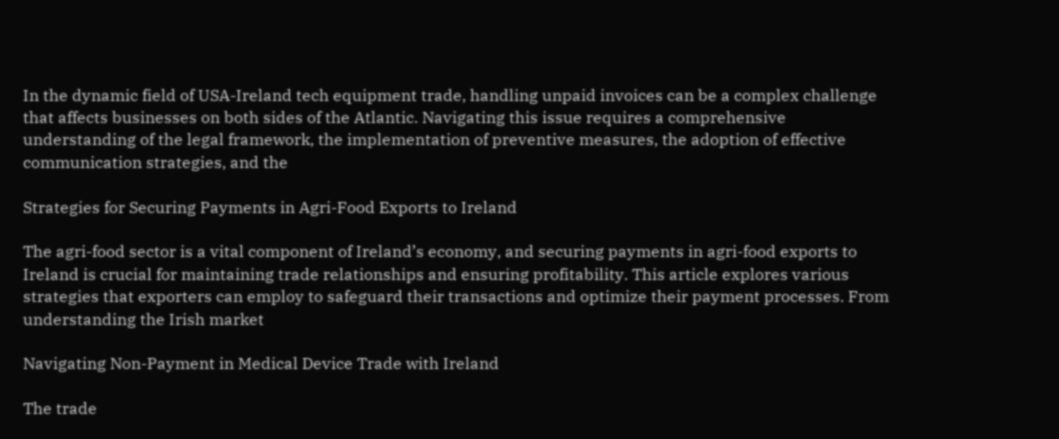In the dynamic field of USA-Ireland tech equipment trade, handling unpaid invoices can be a complex challenge that affects businesses on both sides of the Atlantic. Navigating this issue requires a comprehensive understanding of the legal framework, the implementation of preventive measures, the adoption of effective communication strategies, and the

Strategies for Securing Payments in Agri-Food Exports to Ireland

The agri-food sector is a vital component of Ireland’s economy, and securing payments in agri-food exports to Ireland is crucial for maintaining trade relationships and ensuring profitability. This article explores various strategies that exporters can employ to safeguard their transactions and optimize their payment processes. From understanding the Irish market

Navigating Non-Payment in Medical Device Trade with Ireland

The trade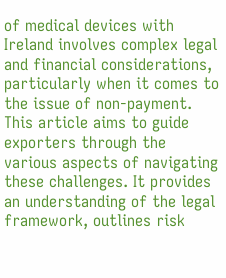of medical devices with Ireland involves complex legal and financial considerations, particularly when it comes to the issue of non-payment. This article aims to guide exporters through the various aspects of navigating these challenges. It provides an understanding of the legal framework, outlines risk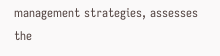management strategies, assesses the